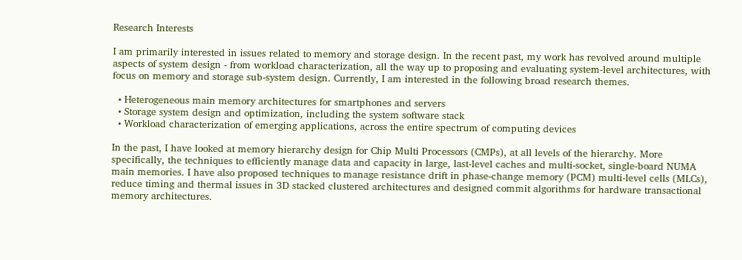Research Interests

I am primarily interested in issues related to memory and storage design. In the recent past, my work has revolved around multiple aspects of system design - from workload characterization, all the way up to proposing and evaluating system-level architectures, with focus on memory and storage sub-system design. Currently, I am interested in the following broad research themes.

  • Heterogeneous main memory architectures for smartphones and servers
  • Storage system design and optimization, including the system software stack
  • Workload characterization of emerging applications, across the entire spectrum of computing devices

In the past, I have looked at memory hierarchy design for Chip Multi Processors (CMPs), at all levels of the hierarchy. More specifically, the techniques to efficiently manage data and capacity in large, last-level caches and multi-socket, single-board NUMA main memories. I have also proposed techniques to manage resistance drift in phase-change memory (PCM) multi-level cells (MLCs), reduce timing and thermal issues in 3D stacked clustered architectures and designed commit algorithms for hardware transactional memory architectures.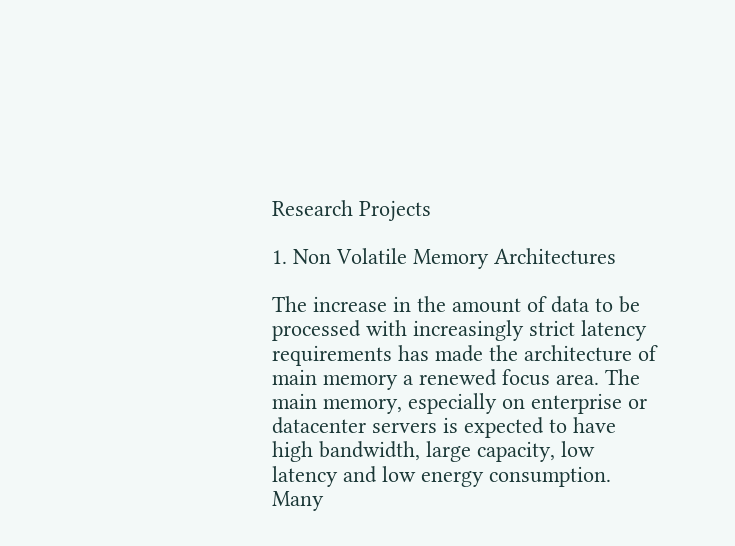Research Projects

1. Non Volatile Memory Architectures

The increase in the amount of data to be processed with increasingly strict latency requirements has made the architecture of main memory a renewed focus area. The main memory, especially on enterprise or datacenter servers is expected to have high bandwidth, large capacity, low latency and low energy consumption. Many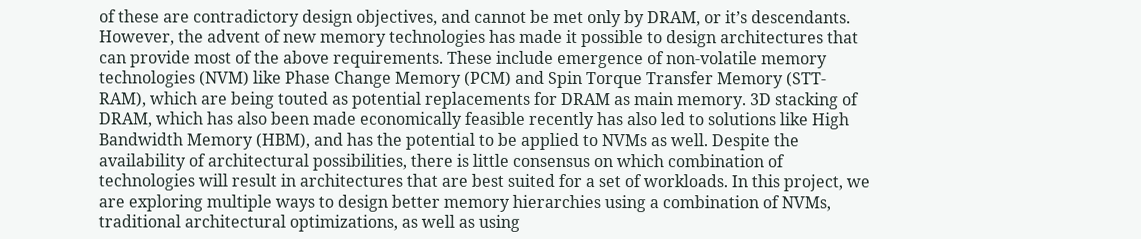of these are contradictory design objectives, and cannot be met only by DRAM, or it’s descendants. However, the advent of new memory technologies has made it possible to design architectures that can provide most of the above requirements. These include emergence of non-volatile memory technologies (NVM) like Phase Change Memory (PCM) and Spin Torque Transfer Memory (STT-RAM), which are being touted as potential replacements for DRAM as main memory. 3D stacking of DRAM, which has also been made economically feasible recently has also led to solutions like High Bandwidth Memory (HBM), and has the potential to be applied to NVMs as well. Despite the availability of architectural possibilities, there is little consensus on which combination of technologies will result in architectures that are best suited for a set of workloads. In this project, we are exploring multiple ways to design better memory hierarchies using a combination of NVMs, traditional architectural optimizations, as well as using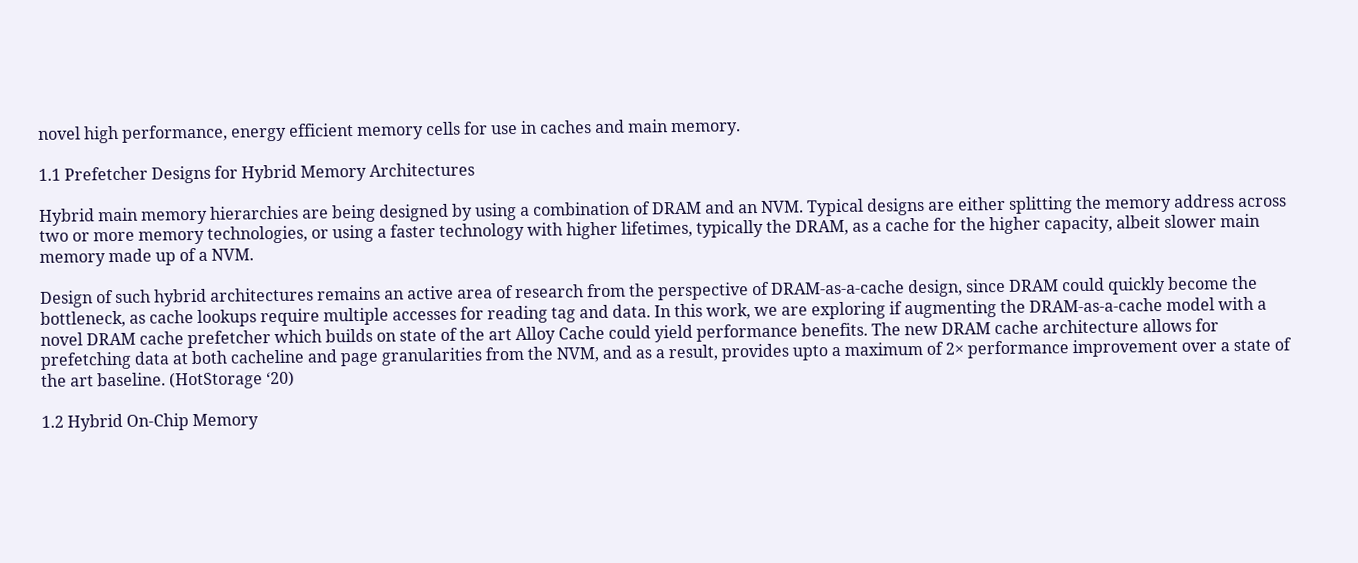novel high performance, energy efficient memory cells for use in caches and main memory.

1.1 Prefetcher Designs for Hybrid Memory Architectures

Hybrid main memory hierarchies are being designed by using a combination of DRAM and an NVM. Typical designs are either splitting the memory address across two or more memory technologies, or using a faster technology with higher lifetimes, typically the DRAM, as a cache for the higher capacity, albeit slower main memory made up of a NVM.

Design of such hybrid architectures remains an active area of research from the perspective of DRAM-as-a-cache design, since DRAM could quickly become the bottleneck, as cache lookups require multiple accesses for reading tag and data. In this work, we are exploring if augmenting the DRAM-as-a-cache model with a novel DRAM cache prefetcher which builds on state of the art Alloy Cache could yield performance benefits. The new DRAM cache architecture allows for prefetching data at both cacheline and page granularities from the NVM, and as a result, provides upto a maximum of 2× performance improvement over a state of the art baseline. (HotStorage ‘20)

1.2 Hybrid On-Chip Memory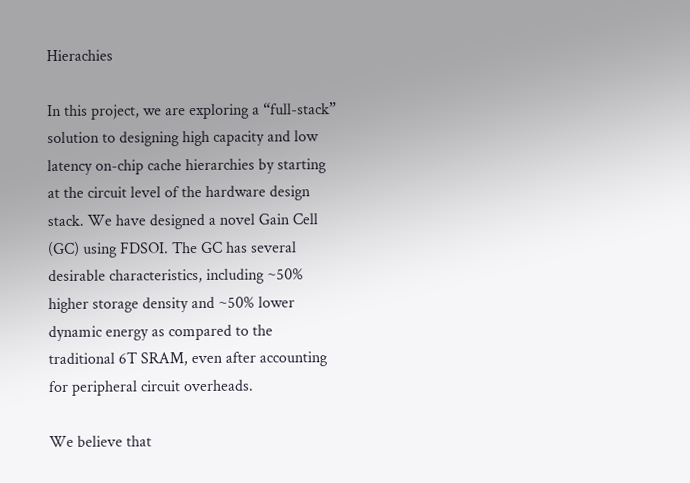Hierachies

In this project, we are exploring a “full-stack” solution to designing high capacity and low latency on-chip cache hierarchies by starting at the circuit level of the hardware design stack. We have designed a novel Gain Cell (GC) using FDSOI. The GC has several desirable characteristics, including ~50% higher storage density and ~50% lower dynamic energy as compared to the traditional 6T SRAM, even after accounting for peripheral circuit overheads.

We believe that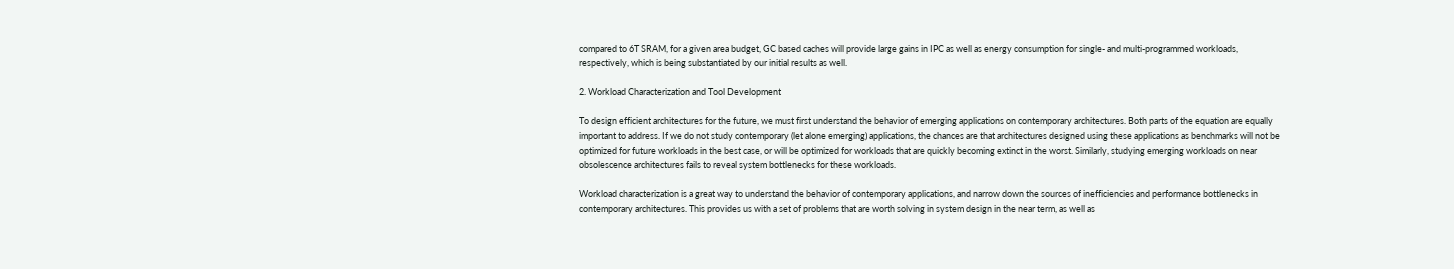compared to 6T SRAM, for a given area budget, GC based caches will provide large gains in IPC as well as energy consumption for single- and multi-programmed workloads, respectively, which is being substantiated by our initial results as well.

2. Workload Characterization and Tool Development

To design efficient architectures for the future, we must first understand the behavior of emerging applications on contemporary architectures. Both parts of the equation are equally important to address. If we do not study contemporary (let alone emerging) applications, the chances are that architectures designed using these applications as benchmarks will not be optimized for future workloads in the best case, or will be optimized for workloads that are quickly becoming extinct in the worst. Similarly, studying emerging workloads on near obsolescence architectures fails to reveal system bottlenecks for these workloads.

Workload characterization is a great way to understand the behavior of contemporary applications, and narrow down the sources of inefficiencies and performance bottlenecks in contemporary architectures. This provides us with a set of problems that are worth solving in system design in the near term, as well as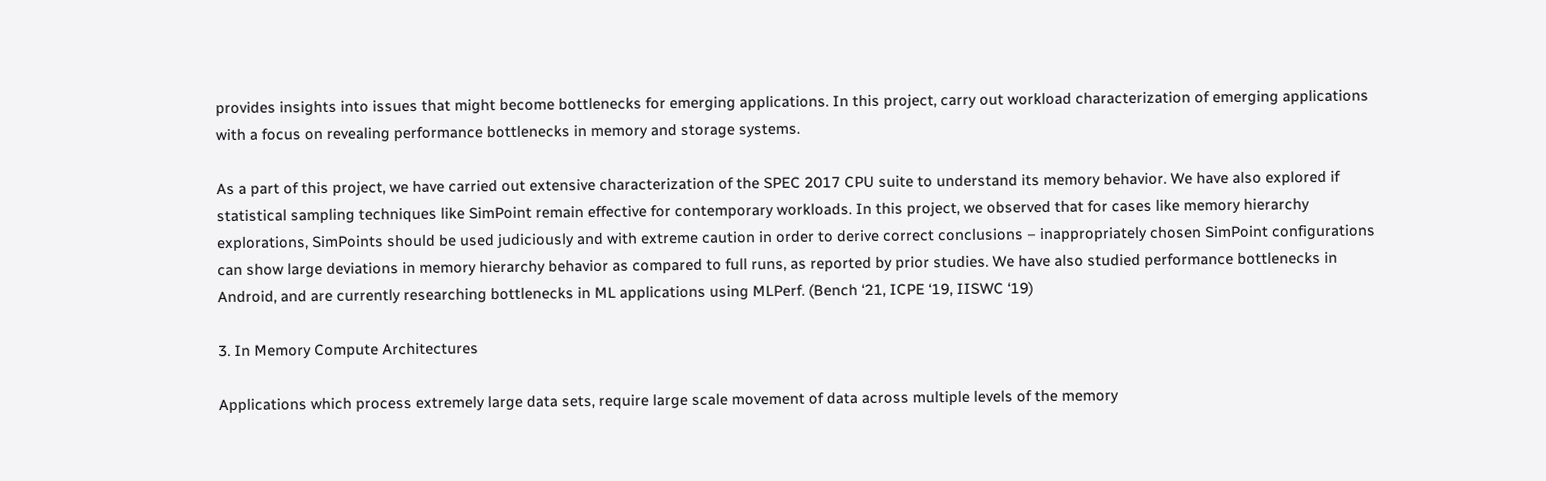provides insights into issues that might become bottlenecks for emerging applications. In this project, carry out workload characterization of emerging applications with a focus on revealing performance bottlenecks in memory and storage systems.

As a part of this project, we have carried out extensive characterization of the SPEC 2017 CPU suite to understand its memory behavior. We have also explored if statistical sampling techniques like SimPoint remain effective for contemporary workloads. In this project, we observed that for cases like memory hierarchy explorations, SimPoints should be used judiciously and with extreme caution in order to derive correct conclusions – inappropriately chosen SimPoint configurations can show large deviations in memory hierarchy behavior as compared to full runs, as reported by prior studies. We have also studied performance bottlenecks in Android, and are currently researching bottlenecks in ML applications using MLPerf. (Bench ‘21, ICPE ‘19, IISWC ‘19)

3. In Memory Compute Architectures

Applications which process extremely large data sets, require large scale movement of data across multiple levels of the memory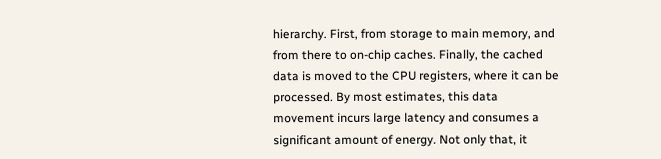hierarchy. First, from storage to main memory, and from there to on-chip caches. Finally, the cached data is moved to the CPU registers, where it can be processed. By most estimates, this data movement incurs large latency and consumes a significant amount of energy. Not only that, it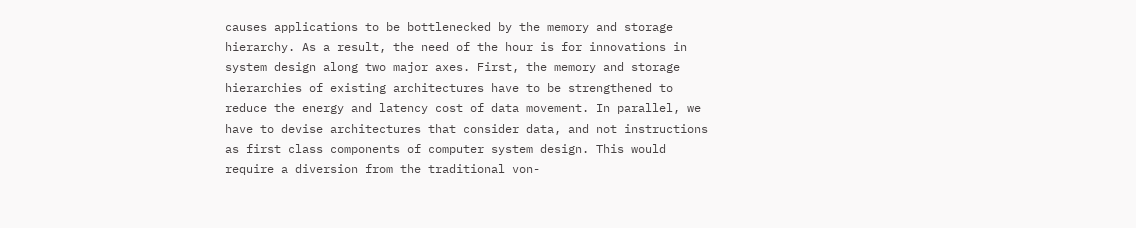causes applications to be bottlenecked by the memory and storage hierarchy. As a result, the need of the hour is for innovations in system design along two major axes. First, the memory and storage hierarchies of existing architectures have to be strengthened to reduce the energy and latency cost of data movement. In parallel, we have to devise architectures that consider data, and not instructions as first class components of computer system design. This would require a diversion from the traditional von-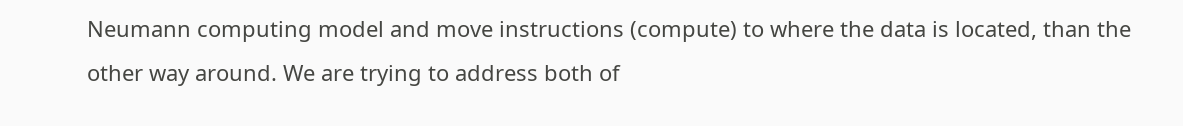Neumann computing model and move instructions (compute) to where the data is located, than the other way around. We are trying to address both of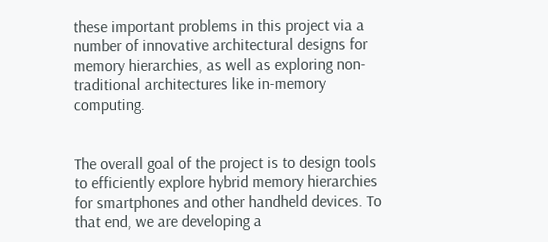these important problems in this project via a number of innovative architectural designs for memory hierarchies, as well as exploring non-traditional architectures like in-memory computing.


The overall goal of the project is to design tools to efficiently explore hybrid memory hierarchies for smartphones and other handheld devices. To that end, we are developing a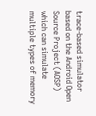trace-based simulator based on the Android Open Source Project (AOSP) which can simulate multiple types of memory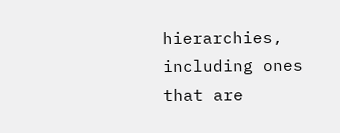hierarchies, including ones that are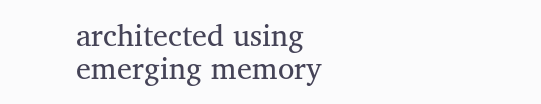architected using emerging memory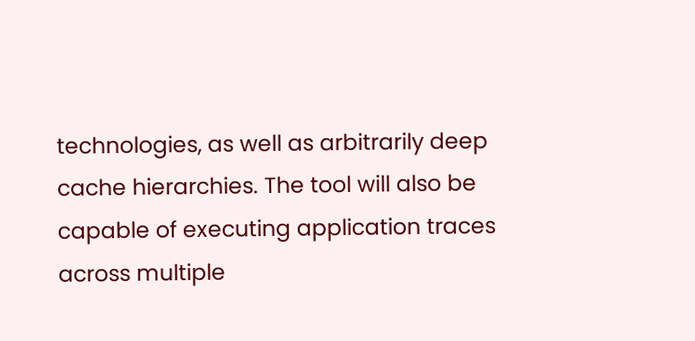technologies, as well as arbitrarily deep cache hierarchies. The tool will also be capable of executing application traces across multiple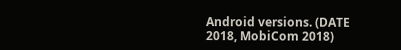Android versions. (DATE 2018, MobiCom 2018)